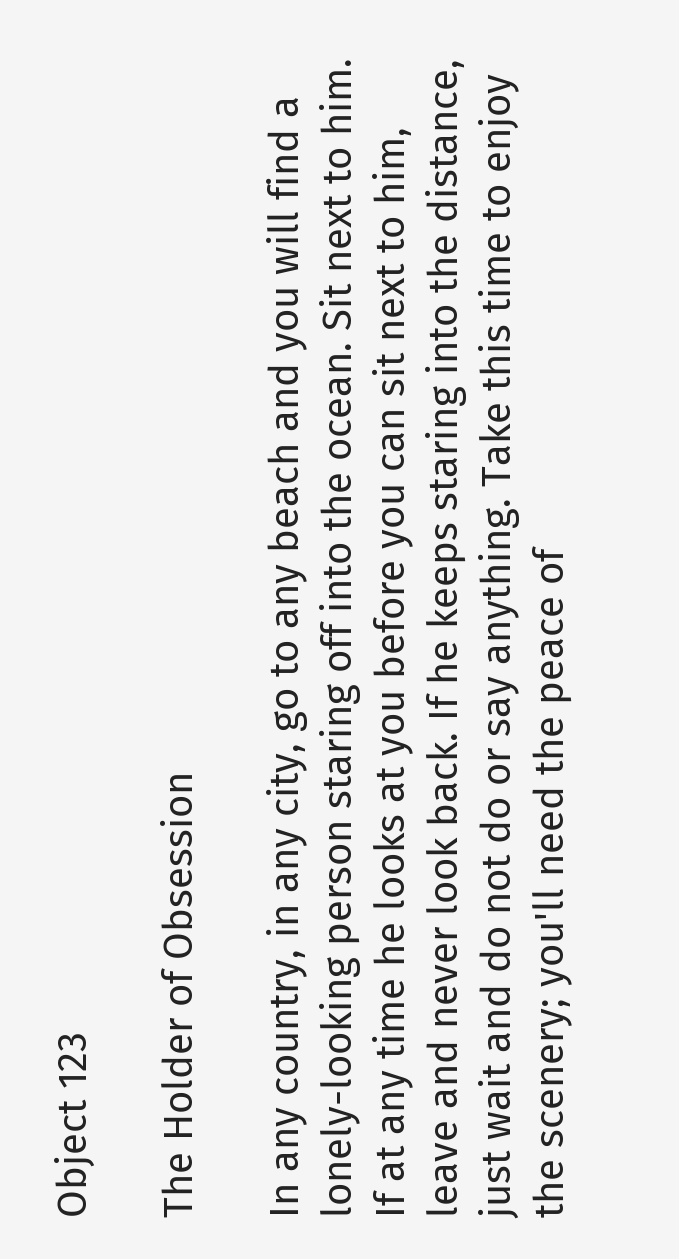Object 123

The Holder of Obsession

In any country, in any city, go to any beach and you will find a lonely-looking person staring off into the ocean. Sit next to him. If at any time he looks at you before you can sit next to him, leave and never look back. If he keeps staring into the distance, just wait and do not do or say anything. Take this time to enjoy the scenery; you'll need the peace of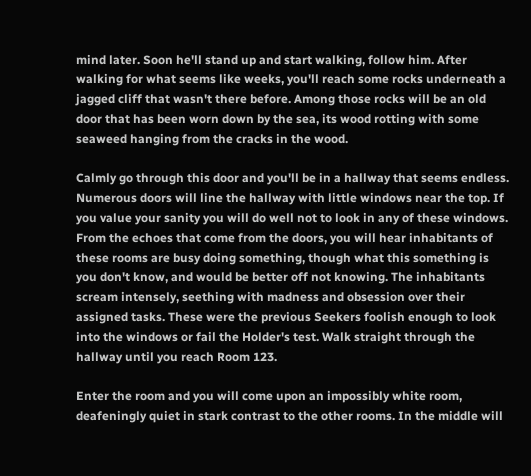mind later. Soon he'll stand up and start walking, follow him. After walking for what seems like weeks, you'll reach some rocks underneath a jagged cliff that wasn't there before. Among those rocks will be an old door that has been worn down by the sea, its wood rotting with some seaweed hanging from the cracks in the wood.

Calmly go through this door and you'll be in a hallway that seems endless. Numerous doors will line the hallway with little windows near the top. If you value your sanity you will do well not to look in any of these windows. From the echoes that come from the doors, you will hear inhabitants of these rooms are busy doing something, though what this something is you don't know, and would be better off not knowing. The inhabitants scream intensely, seething with madness and obsession over their assigned tasks. These were the previous Seekers foolish enough to look into the windows or fail the Holder's test. Walk straight through the hallway until you reach Room 123.

Enter the room and you will come upon an impossibly white room, deafeningly quiet in stark contrast to the other rooms. In the middle will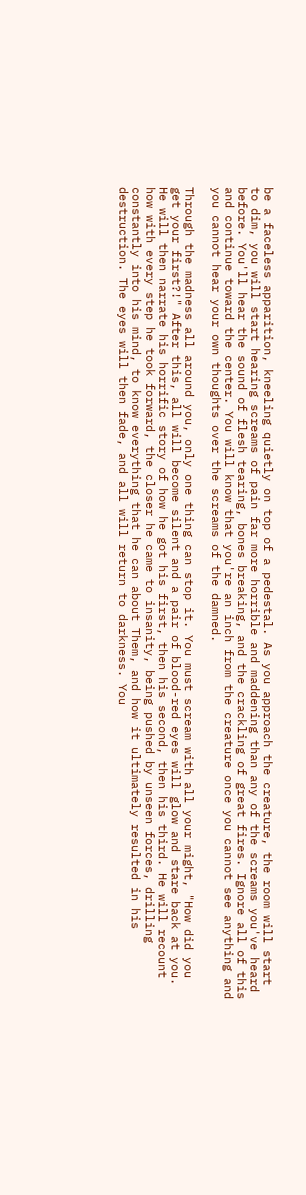be a faceless apparition, kneeling quietly on top of a pedestal. As you approach the creature, the room will start to dim, you will start hearing screams of pain far more horrible and maddening than any of the screams you've heard before. You'll hear the sound of flesh tearing, bones breaking, and the crackling of great fires. Ignore all of this and continue toward the center. You will know that you're an inch from the creature once you cannot see anything and you cannot hear your own thoughts over the screams of the damned.

Through the madness all around you, only one thing can stop it. You must scream with all your might, "How did you get your first?!" After this, all will become silent and a pair of blood-red eyes will glow and stare back at you. He will then narrate his horrific story of how he got his first, then his second, then his third. He will recount how with every step he took forward, the closer he came to insanity, being pushed by unseen forces, drilling constantly into his mind, to know everything that he can about Them, and how it ultimately resulted in his destruction. The eyes will then fade, and all will return to darkness. You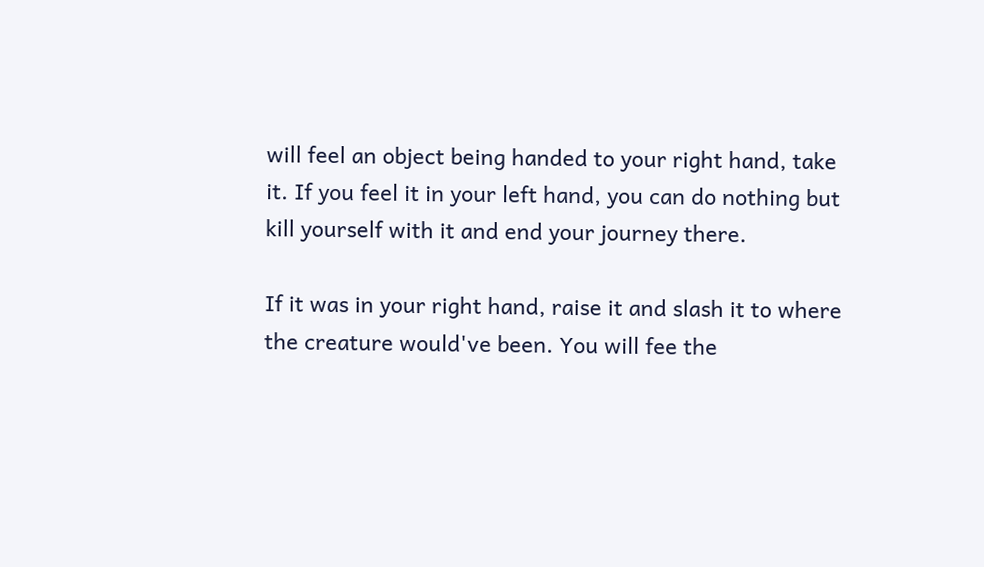will feel an object being handed to your right hand, take it. If you feel it in your left hand, you can do nothing but kill yourself with it and end your journey there.

If it was in your right hand, raise it and slash it to where the creature would've been. You will fee the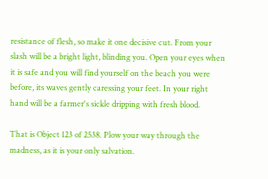resistance of flesh, so make it one decisive cut. From your slash will be a bright light, blinding you. Open your eyes when it is safe and you will find yourself on the beach you were before, its waves gently caressing your feet. In your right hand will be a farmer's sickle dripping with fresh blood.

That is Object 123 of 2538. Plow your way through the madness, as it is your only salvation.